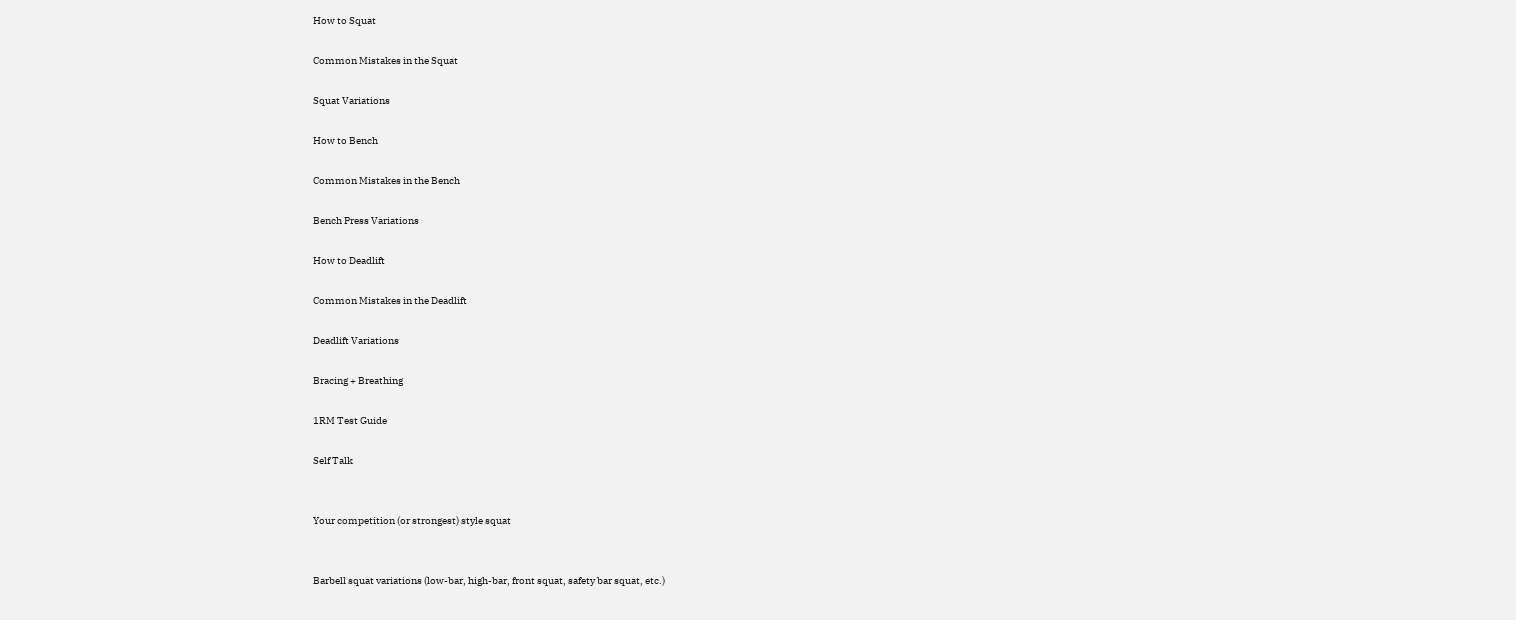How to Squat

Common Mistakes in the Squat

Squat Variations

How to Bench

Common Mistakes in the Bench

Bench Press Variations

How to Deadlift

Common Mistakes in the Deadlift

Deadlift Variations

Bracing + Breathing

1RM Test Guide

Self Talk


Your competition (or strongest) style squat


Barbell squat variations (low-bar, high-bar, front squat, safety bar squat, etc.)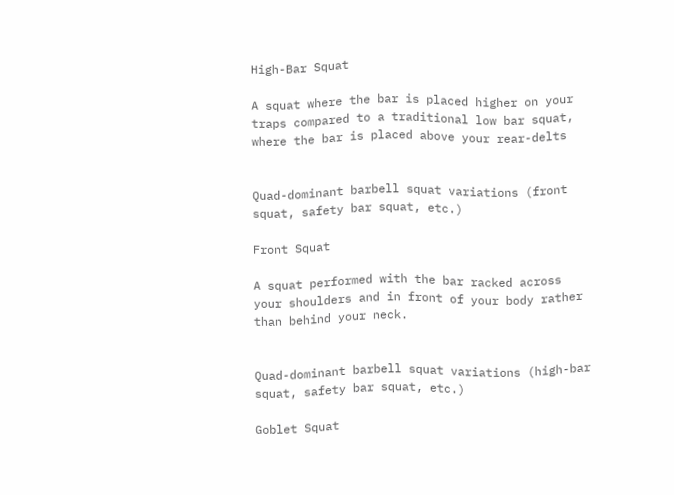High-Bar Squat

A squat where the bar is placed higher on your traps compared to a traditional low bar squat, where the bar is placed above your rear-delts


Quad-dominant barbell squat variations (front squat, safety bar squat, etc.)

Front Squat

A squat performed with the bar racked across your shoulders and in front of your body rather than behind your neck.


Quad-dominant barbell squat variations (high-bar squat, safety bar squat, etc.)

Goblet Squat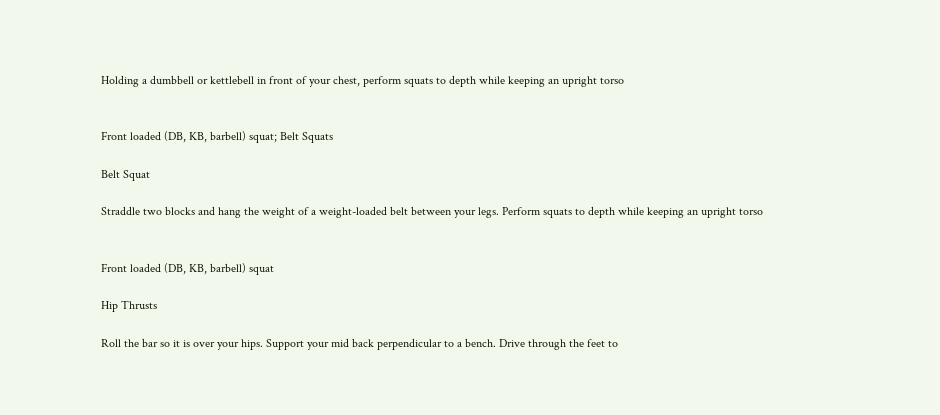Holding a dumbbell or kettlebell in front of your chest, perform squats to depth while keeping an upright torso


Front loaded (DB, KB, barbell) squat; Belt Squats

Belt Squat

Straddle two blocks and hang the weight of a weight-loaded belt between your legs. Perform squats to depth while keeping an upright torso


Front loaded (DB, KB, barbell) squat

Hip Thrusts

Roll the bar so it is over your hips. Support your mid back perpendicular to a bench. Drive through the feet to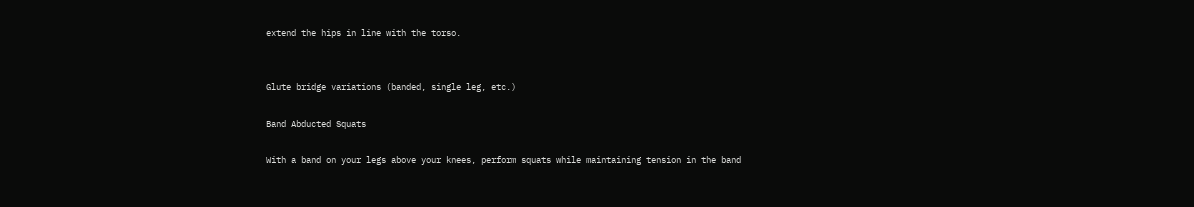extend the hips in line with the torso.


Glute bridge variations (banded, single leg, etc.)

Band Abducted Squats

With a band on your legs above your knees, perform squats while maintaining tension in the band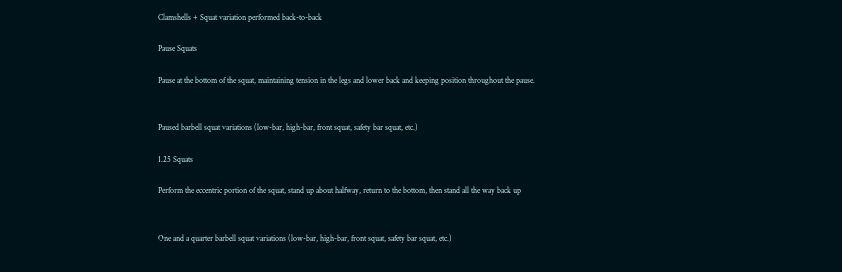Clamshells + Squat variation performed back-to-back

Pause Squats

Pause at the bottom of the squat, maintaining tension in the legs and lower back and keeping position throughout the pause.


Paused barbell squat variations (low-bar, high-bar, front squat, safety bar squat, etc.)

1.25 Squats

Perform the eccentric portion of the squat, stand up about halfway, return to the bottom, then stand all the way back up


One and a quarter barbell squat variations (low-bar, high-bar, front squat, safety bar squat, etc.)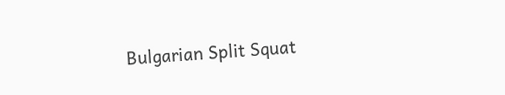Bulgarian Split Squat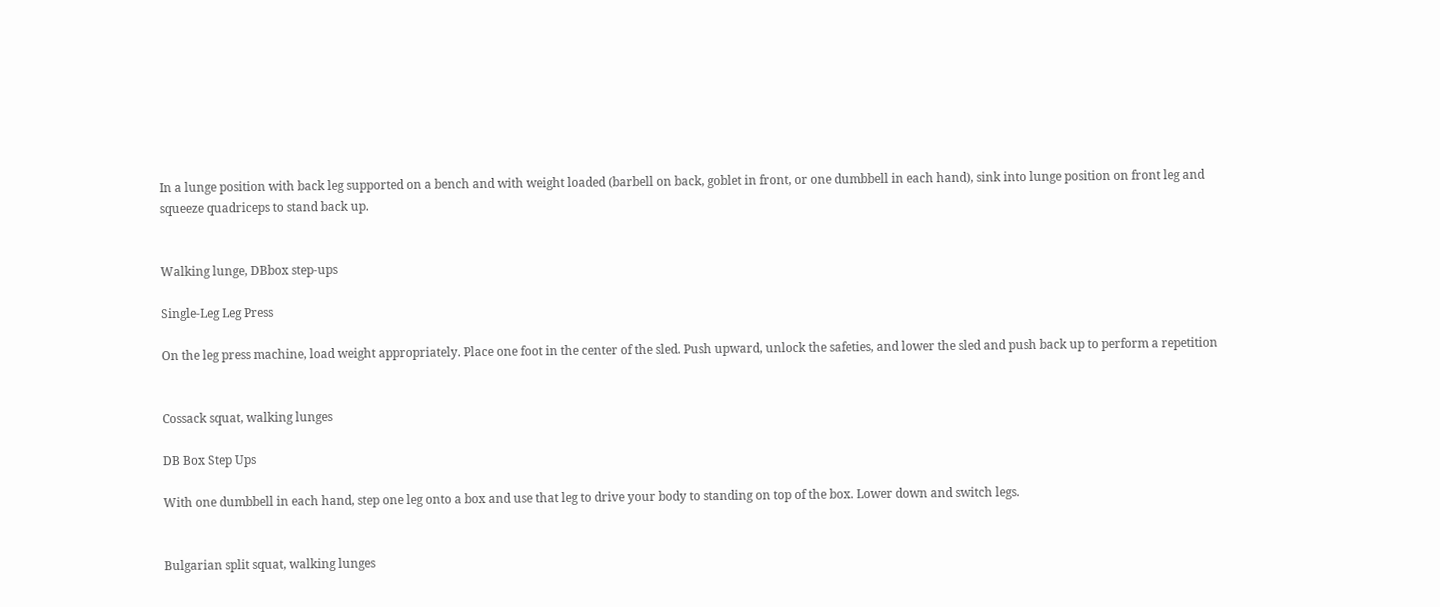In a lunge position with back leg supported on a bench and with weight loaded (barbell on back, goblet in front, or one dumbbell in each hand), sink into lunge position on front leg and squeeze quadriceps to stand back up.


Walking lunge, DBbox step-ups

Single-Leg Leg Press

On the leg press machine, load weight appropriately. Place one foot in the center of the sled. Push upward, unlock the safeties, and lower the sled and push back up to perform a repetition


Cossack squat, walking lunges

DB Box Step Ups

With one dumbbell in each hand, step one leg onto a box and use that leg to drive your body to standing on top of the box. Lower down and switch legs.


Bulgarian split squat, walking lunges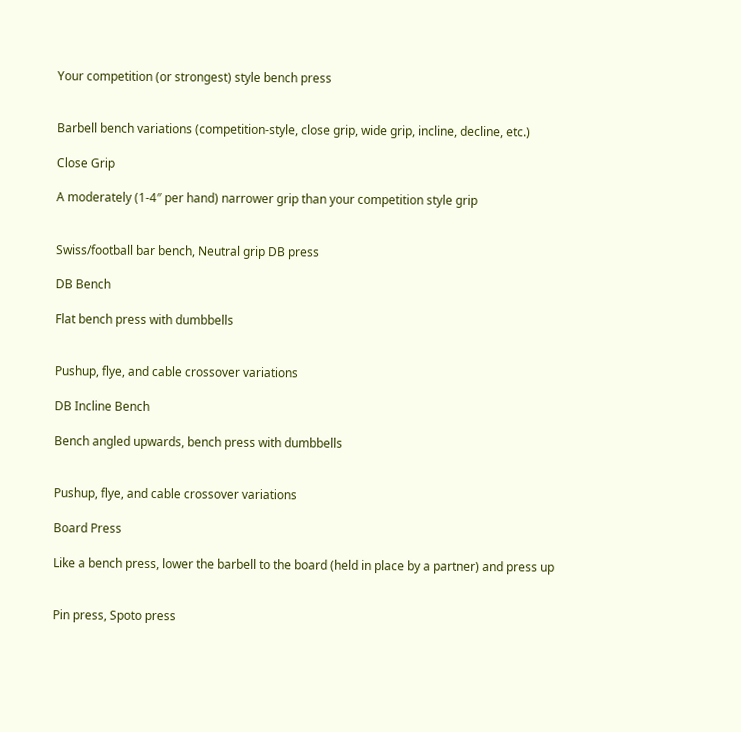Your competition (or strongest) style bench press


Barbell bench variations (competition-style, close grip, wide grip, incline, decline, etc.)

Close Grip

A moderately (1-4″ per hand) narrower grip than your competition style grip


Swiss/football bar bench, Neutral grip DB press

DB Bench

Flat bench press with dumbbells


Pushup, flye, and cable crossover variations

DB Incline Bench

Bench angled upwards, bench press with dumbbells


Pushup, flye, and cable crossover variations

Board Press

Like a bench press, lower the barbell to the board (held in place by a partner) and press up


Pin press, Spoto press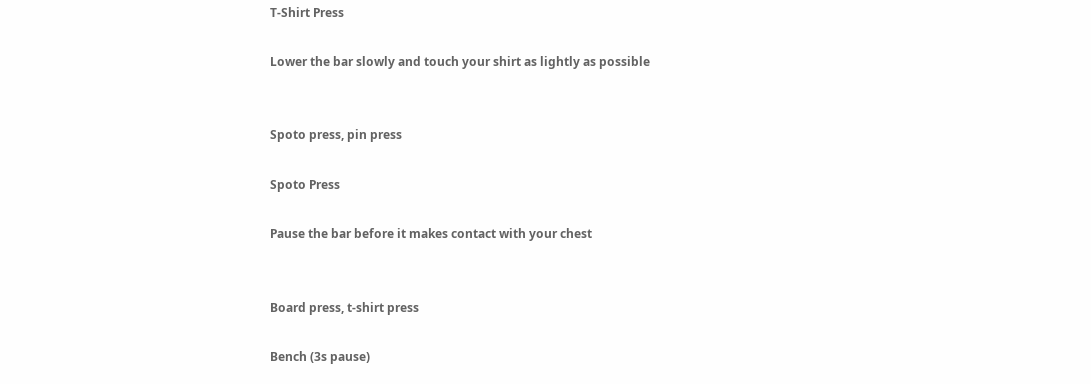T-Shirt Press

Lower the bar slowly and touch your shirt as lightly as possible


Spoto press, pin press

Spoto Press

Pause the bar before it makes contact with your chest


Board press, t-shirt press

Bench (3s pause)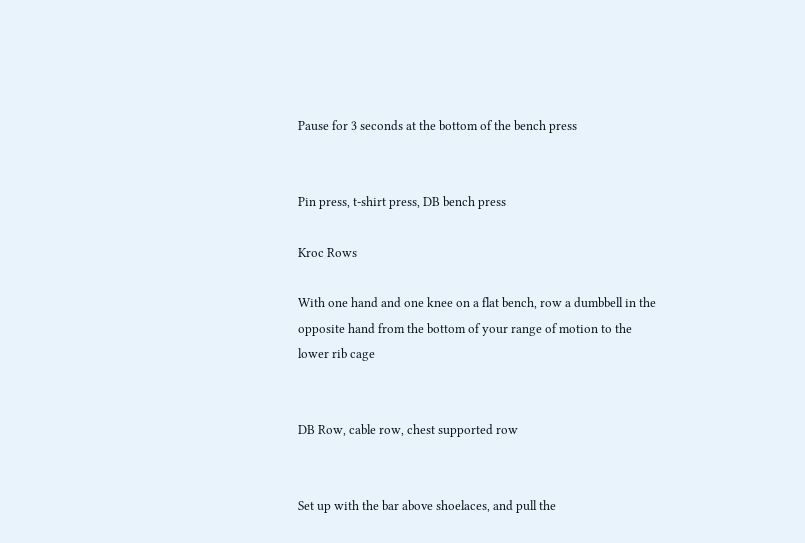Pause for 3 seconds at the bottom of the bench press


Pin press, t-shirt press, DB bench press

Kroc Rows

With one hand and one knee on a flat bench, row a dumbbell in the opposite hand from the bottom of your range of motion to the lower rib cage


DB Row, cable row, chest supported row


Set up with the bar above shoelaces, and pull the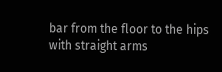bar from the floor to the hips with straight arms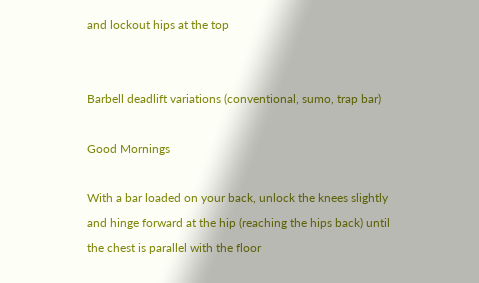and lockout hips at the top


Barbell deadlift variations (conventional, sumo, trap bar)

Good Mornings

With a bar loaded on your back, unlock the knees slightly and hinge forward at the hip (reaching the hips back) until the chest is parallel with the floor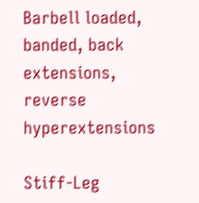Barbell loaded, banded, back extensions, reverse hyperextensions

Stiff-Leg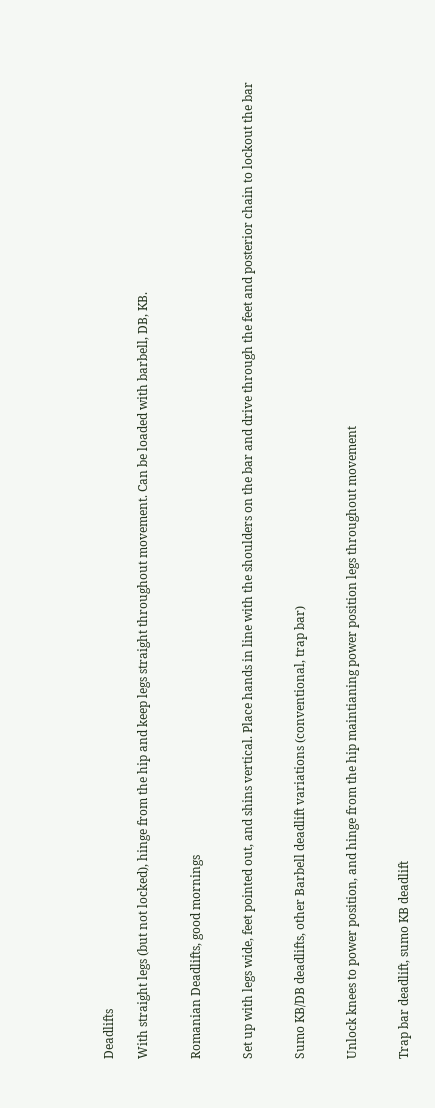Deadlifts

With straight legs (but not locked), hinge from the hip and keep legs straight throughout movement. Can be loaded with barbell, DB, KB.


Romanian Deadlifts, good mornings


Set up with legs wide, feet pointed out, and shins vertical. Place hands in line with the shoulders on the bar and drive through the feet and posterior chain to lockout the bar


Sumo KB/DB deadlifts, other Barbell deadlift variations (conventional, trap bar)


Unlock knees to power position, and hinge from the hip maintianing power position legs throughout movement


Trap bar deadlift, sumo KB deadlift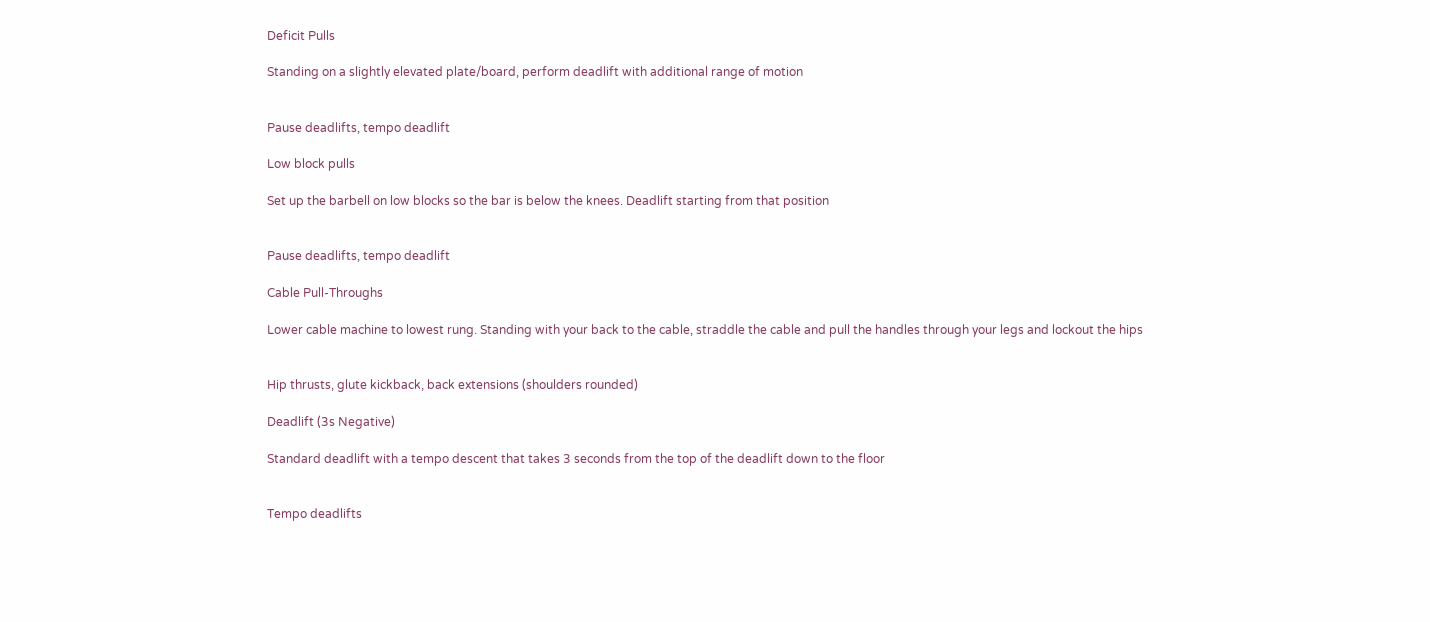Deficit Pulls

Standing on a slightly elevated plate/board, perform deadlift with additional range of motion


Pause deadlifts, tempo deadlift

Low block pulls

Set up the barbell on low blocks so the bar is below the knees. Deadlift starting from that position


Pause deadlifts, tempo deadlift

Cable Pull-Throughs

Lower cable machine to lowest rung. Standing with your back to the cable, straddle the cable and pull the handles through your legs and lockout the hips


Hip thrusts, glute kickback, back extensions (shoulders rounded)

Deadlift (3s Negative)

Standard deadlift with a tempo descent that takes 3 seconds from the top of the deadlift down to the floor


Tempo deadlifts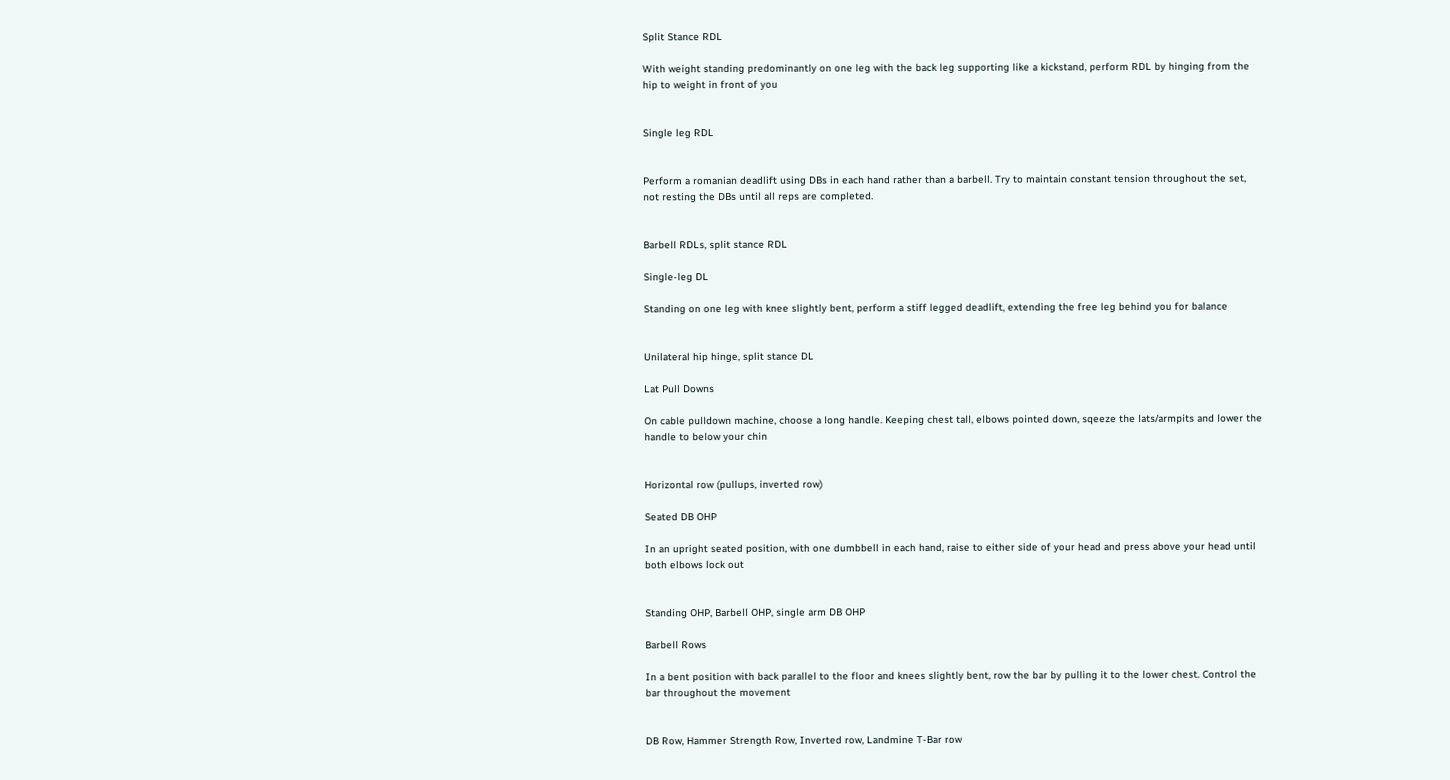Split Stance RDL

With weight standing predominantly on one leg with the back leg supporting like a kickstand, perform RDL by hinging from the hip to weight in front of you


Single leg RDL


Perform a romanian deadlift using DBs in each hand rather than a barbell. Try to maintain constant tension throughout the set, not resting the DBs until all reps are completed.


Barbell RDLs, split stance RDL

Single-leg DL

Standing on one leg with knee slightly bent, perform a stiff legged deadlift, extending the free leg behind you for balance


Unilateral hip hinge, split stance DL

Lat Pull Downs

On cable pulldown machine, choose a long handle. Keeping chest tall, elbows pointed down, sqeeze the lats/armpits and lower the handle to below your chin


Horizontal row (pullups, inverted row)

Seated DB OHP

In an upright seated position, with one dumbbell in each hand, raise to either side of your head and press above your head until both elbows lock out


Standing OHP, Barbell OHP, single arm DB OHP

Barbell Rows

In a bent position with back parallel to the floor and knees slightly bent, row the bar by pulling it to the lower chest. Control the bar throughout the movement


DB Row, Hammer Strength Row, Inverted row, Landmine T-Bar row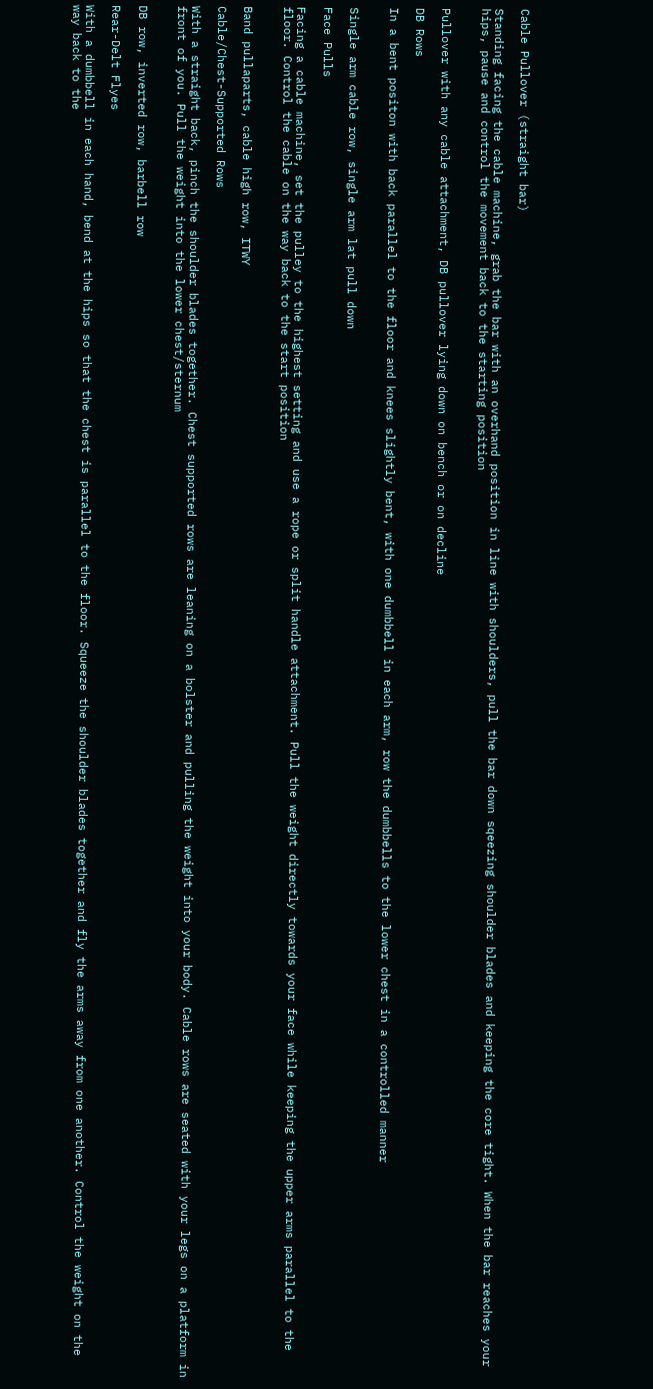Cable Pullover (straight bar)

Standing facing the cable machine, grab the bar with an overhand position in line with shoulders, pull the bar down sqeezing shoulder blades and keeping the core tight. When the bar reaches your hips, pause and control the movement back to the starting position


Pullover with any cable attachment, DB pullover lying down on bench or on decline

DB Rows

In a bent positon with back parallel to the floor and knees slightly bent, with one dumbbell in each arm, row the dumbbells to the lower chest in a controlled manner


Single arm cable row, single arm lat pull down

Face Pulls

Facing a cable machine, set the pulley to the highest setting and use a rope or split handle attachment. Pull the weight directly towards your face while keeping the upper arms parallel to the floor. Control the cable on the way back to the start position


Band pullaparts, cable high row, ITWY

Cable/Chest-Supported Rows

With a straight back, pinch the shoulder blades together. Chest supported rows are leaning on a bolster and pulling the weight into your body. Cable rows are seated with your legs on a platform in front of you. Pull the weight into the lower chest/sternum


DB row, inverted row, barbell row

Rear-Delt Flyes

With a dumbbell in each hand, bend at the hips so that the chest is parallel to the floor. Squeeze the shoulder blades together and fly the arms away from one another. Control the weight on the way back to the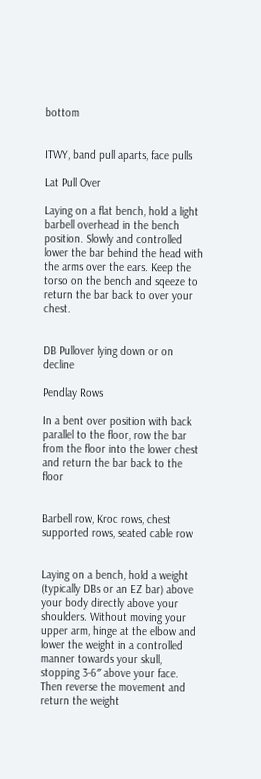bottom


ITWY, band pull aparts, face pulls

Lat Pull Over

Laying on a flat bench, hold a light barbell overhead in the bench position. Slowly and controlled lower the bar behind the head with the arms over the ears. Keep the torso on the bench and sqeeze to return the bar back to over your chest.


DB Pullover lying down or on decline

Pendlay Rows

In a bent over position with back parallel to the floor, row the bar from the floor into the lower chest and return the bar back to the floor


Barbell row, Kroc rows, chest supported rows, seated cable row


Laying on a bench, hold a weight (typically DBs or an EZ bar) above your body directly above your shoulders. Without moving your upper arm, hinge at the elbow and lower the weight in a controlled manner towards your skull, stopping 3-6″ above your face. Then reverse the movement and return the weight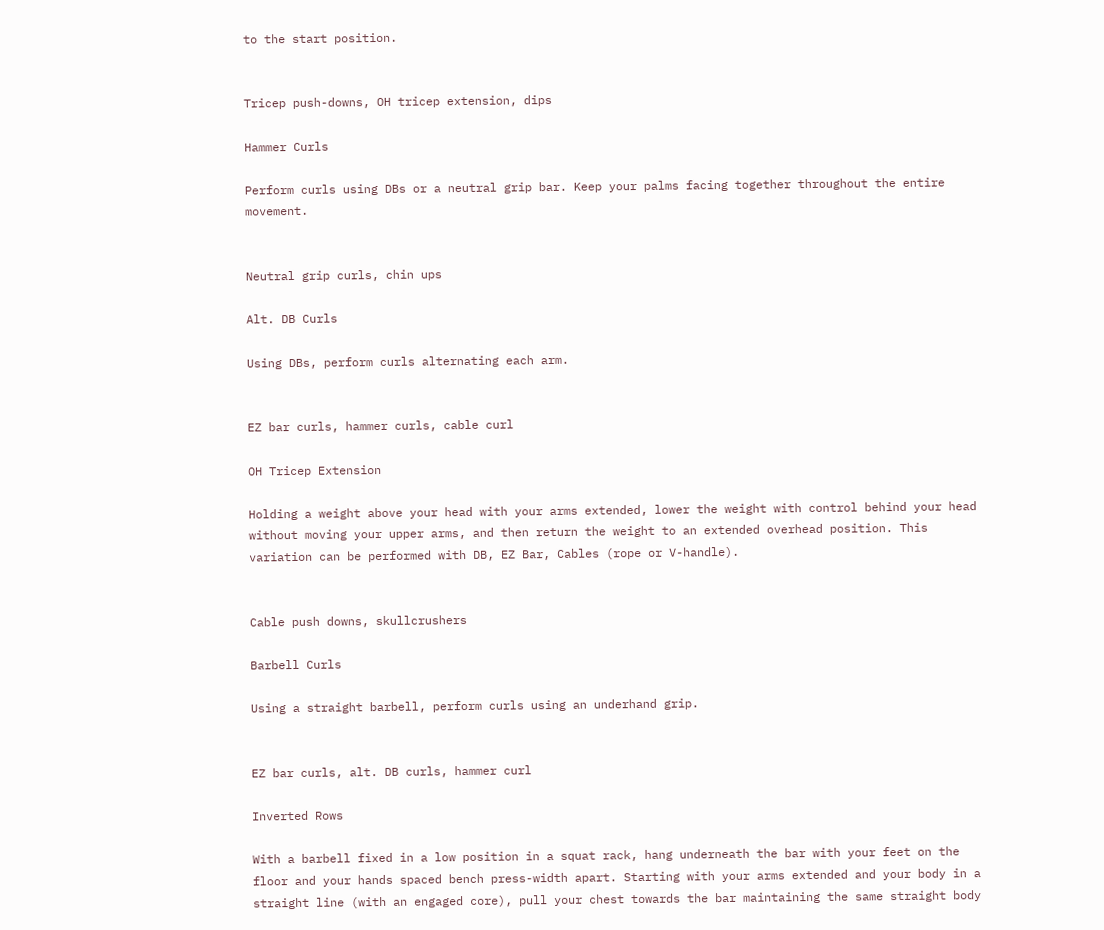to the start position.


Tricep push-downs, OH tricep extension, dips

Hammer Curls

Perform curls using DBs or a neutral grip bar. Keep your palms facing together throughout the entire movement.


Neutral grip curls, chin ups

Alt. DB Curls

Using DBs, perform curls alternating each arm.


EZ bar curls, hammer curls, cable curl

OH Tricep Extension

Holding a weight above your head with your arms extended, lower the weight with control behind your head without moving your upper arms, and then return the weight to an extended overhead position. This variation can be performed with DB, EZ Bar, Cables (rope or V-handle).


Cable push downs, skullcrushers

Barbell Curls

Using a straight barbell, perform curls using an underhand grip.


EZ bar curls, alt. DB curls, hammer curl

Inverted Rows

With a barbell fixed in a low position in a squat rack, hang underneath the bar with your feet on the floor and your hands spaced bench press-width apart. Starting with your arms extended and your body in a straight line (with an engaged core), pull your chest towards the bar maintaining the same straight body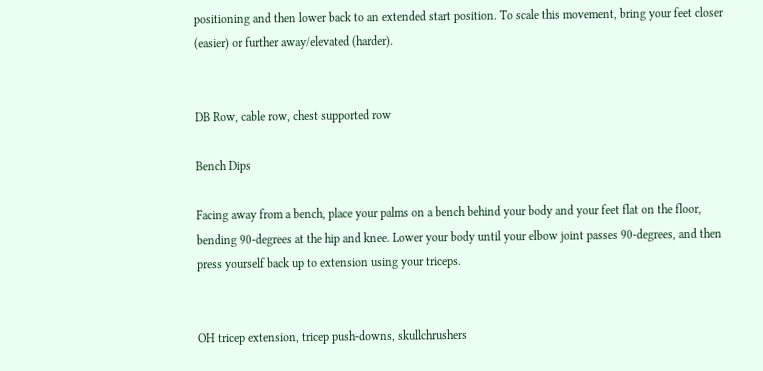positioning and then lower back to an extended start position. To scale this movement, bring your feet closer (easier) or further away/elevated (harder).


DB Row, cable row, chest supported row

Bench Dips

Facing away from a bench, place your palms on a bench behind your body and your feet flat on the floor, bending 90-degrees at the hip and knee. Lower your body until your elbow joint passes 90-degrees, and then press yourself back up to extension using your triceps.


OH tricep extension, tricep push-downs, skullchrushers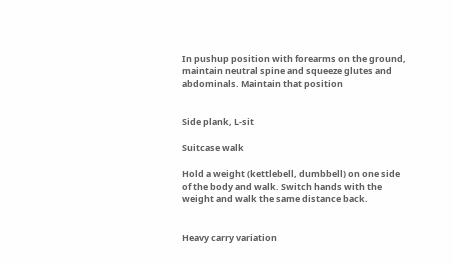In pushup position with forearms on the ground, maintain neutral spine and squeeze glutes and abdominals. Maintain that position


Side plank, L-sit

Suitcase walk

Hold a weight (kettlebell, dumbbell) on one side of the body and walk. Switch hands with the weight and walk the same distance back.


Heavy carry variation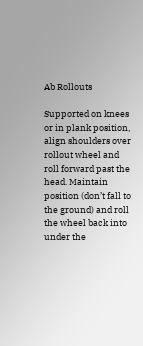Ab Rollouts

Supported on knees or in plank position, align shoulders over rollout wheel and roll forward past the head. Maintain position (don’t fall to the ground) and roll the wheel back into under the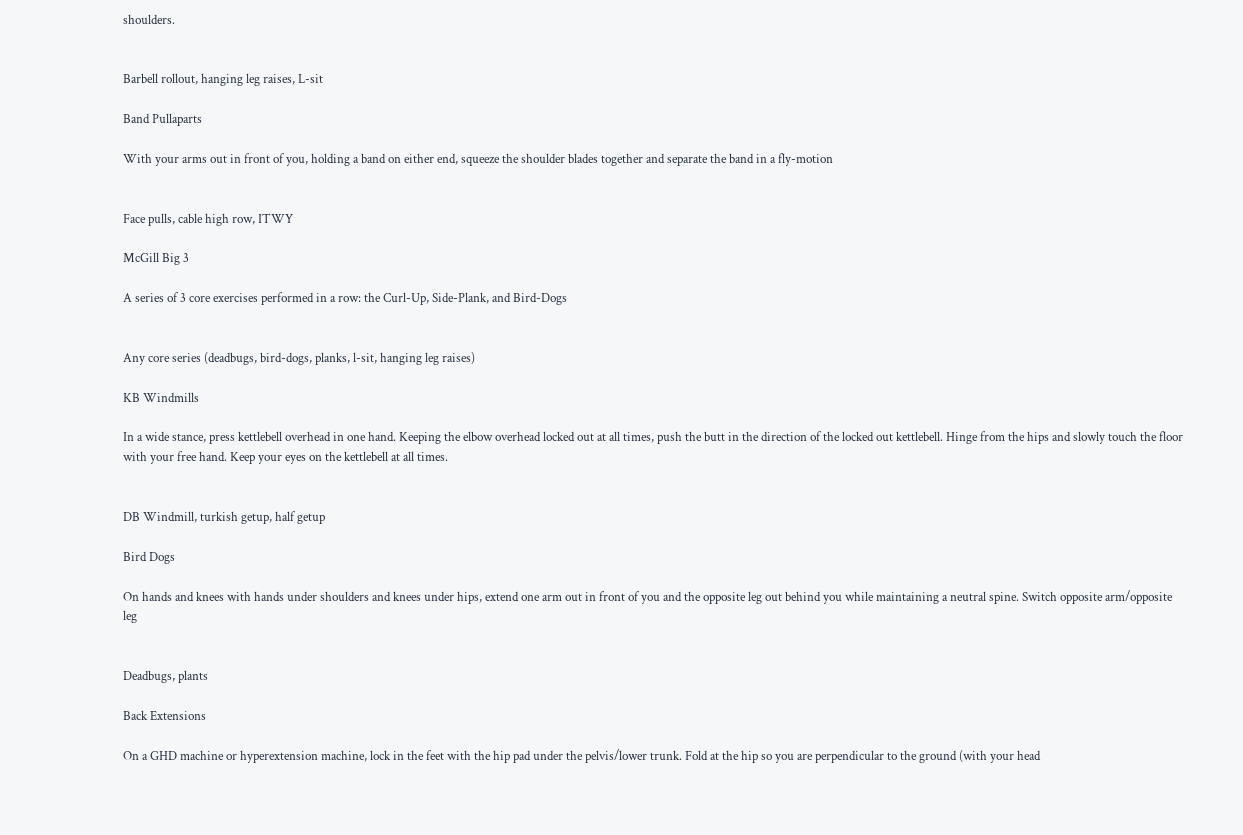shoulders.


Barbell rollout, hanging leg raises, L-sit

Band Pullaparts

With your arms out in front of you, holding a band on either end, squeeze the shoulder blades together and separate the band in a fly-motion


Face pulls, cable high row, ITWY

McGill Big 3

A series of 3 core exercises performed in a row: the Curl-Up, Side-Plank, and Bird-Dogs


Any core series (deadbugs, bird-dogs, planks, l-sit, hanging leg raises)

KB Windmills

In a wide stance, press kettlebell overhead in one hand. Keeping the elbow overhead locked out at all times, push the butt in the direction of the locked out kettlebell. Hinge from the hips and slowly touch the floor with your free hand. Keep your eyes on the kettlebell at all times.


DB Windmill, turkish getup, half getup

Bird Dogs

On hands and knees with hands under shoulders and knees under hips, extend one arm out in front of you and the opposite leg out behind you while maintaining a neutral spine. Switch opposite arm/opposite leg


Deadbugs, plants

Back Extensions

On a GHD machine or hyperextension machine, lock in the feet with the hip pad under the pelvis/lower trunk. Fold at the hip so you are perpendicular to the ground (with your head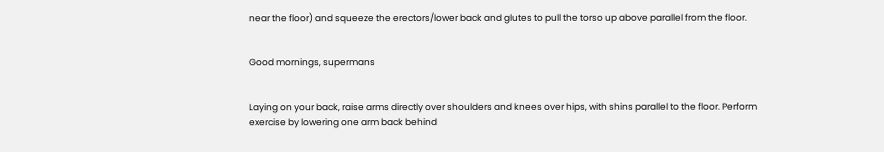near the floor) and squeeze the erectors/lower back and glutes to pull the torso up above parallel from the floor.


Good mornings, supermans


Laying on your back, raise arms directly over shoulders and knees over hips, with shins parallel to the floor. Perform exercise by lowering one arm back behind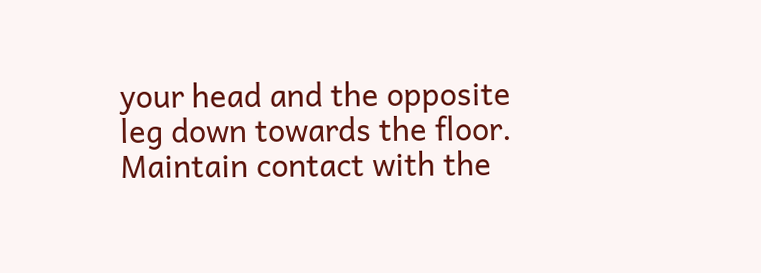your head and the opposite leg down towards the floor. Maintain contact with the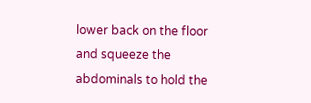lower back on the floor and squeeze the abdominals to hold the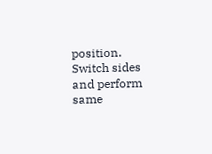position. Switch sides and perform same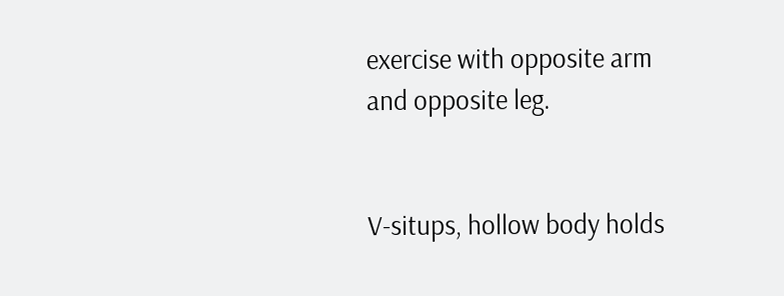exercise with opposite arm and opposite leg.


V-situps, hollow body holds